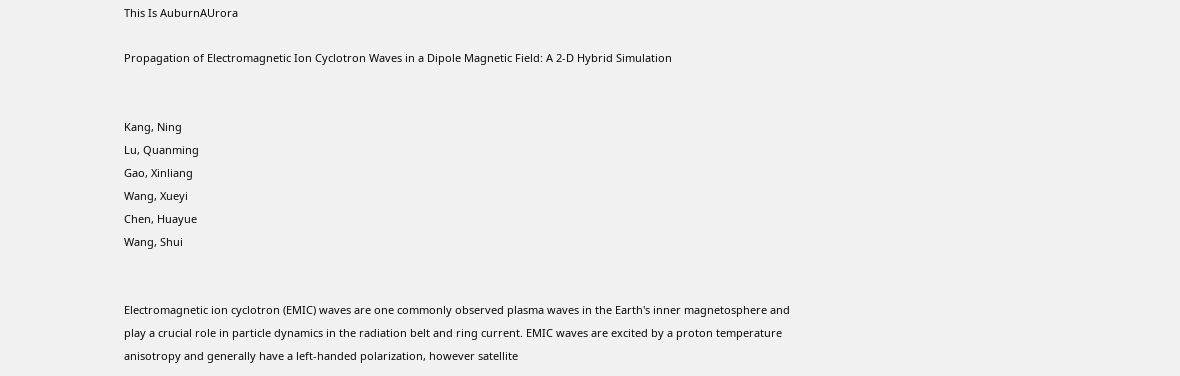This Is AuburnAUrora

Propagation of Electromagnetic Ion Cyclotron Waves in a Dipole Magnetic Field: A 2-D Hybrid Simulation


Kang, Ning
Lu, Quanming
Gao, Xinliang
Wang, Xueyi
Chen, Huayue
Wang, Shui


Electromagnetic ion cyclotron (EMIC) waves are one commonly observed plasma waves in the Earth's inner magnetosphere and play a crucial role in particle dynamics in the radiation belt and ring current. EMIC waves are excited by a proton temperature anisotropy and generally have a left-handed polarization, however satellite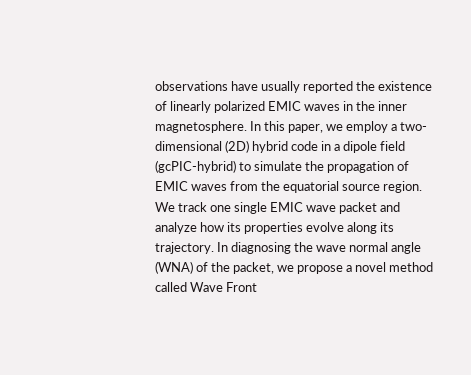observations have usually reported the existence of linearly polarized EMIC waves in the inner magnetosphere. In this paper, we employ a two-dimensional (2D) hybrid code in a dipole field (gcPIC-hybrid) to simulate the propagation of EMIC waves from the equatorial source region. We track one single EMIC wave packet and analyze how its properties evolve along its trajectory. In diagnosing the wave normal angle (WNA) of the packet, we propose a novel method called Wave Front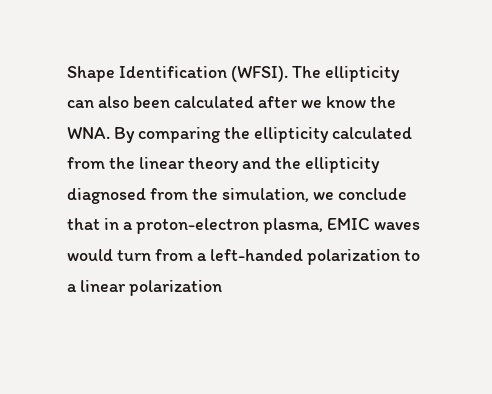Shape Identification (WFSI). The ellipticity can also been calculated after we know the WNA. By comparing the ellipticity calculated from the linear theory and the ellipticity diagnosed from the simulation, we conclude that in a proton-electron plasma, EMIC waves would turn from a left-handed polarization to a linear polarization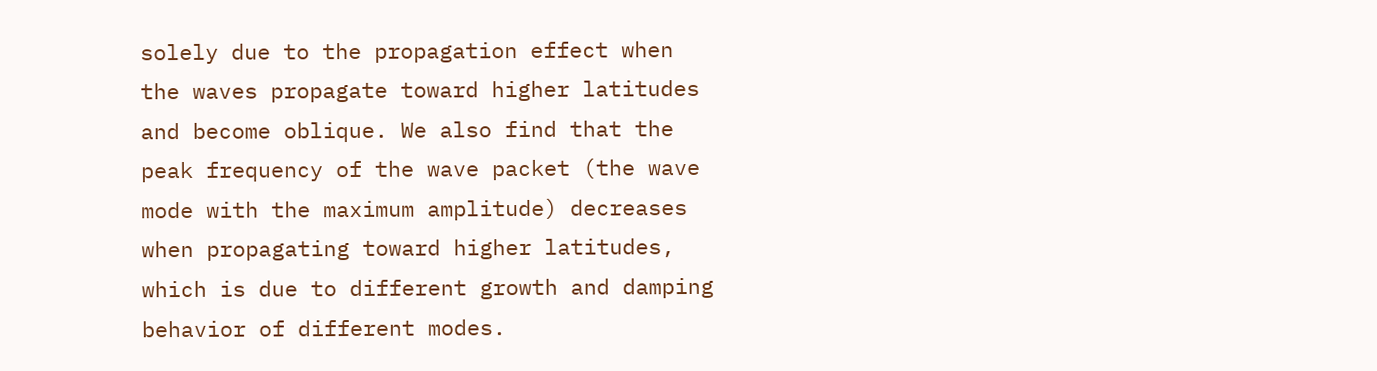solely due to the propagation effect when the waves propagate toward higher latitudes and become oblique. We also find that the peak frequency of the wave packet (the wave mode with the maximum amplitude) decreases when propagating toward higher latitudes, which is due to different growth and damping behavior of different modes.